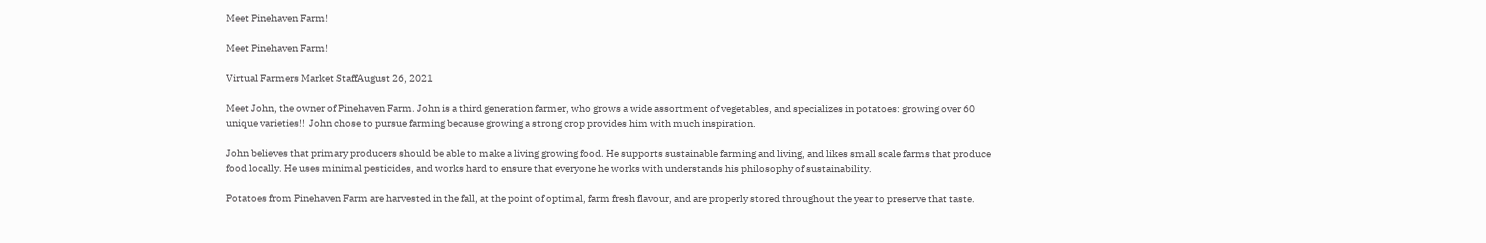Meet Pinehaven Farm!

Meet Pinehaven Farm!

Virtual Farmers Market StaffAugust 26, 2021

Meet John, the owner of Pinehaven Farm. John is a third generation farmer, who grows a wide assortment of vegetables, and specializes in potatoes: growing over 60 unique varieties!!  John chose to pursue farming because growing a strong crop provides him with much inspiration.

John believes that primary producers should be able to make a living growing food. He supports sustainable farming and living, and likes small scale farms that produce food locally. He uses minimal pesticides, and works hard to ensure that everyone he works with understands his philosophy of sustainability.

Potatoes from Pinehaven Farm are harvested in the fall, at the point of optimal, farm fresh flavour, and are properly stored throughout the year to preserve that taste.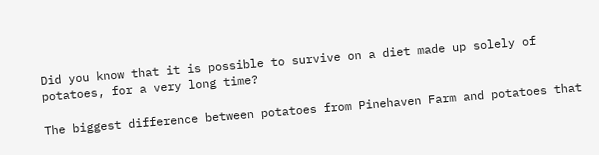Did you know that it is possible to survive on a diet made up solely of potatoes, for a very long time?

The biggest difference between potatoes from Pinehaven Farm and potatoes that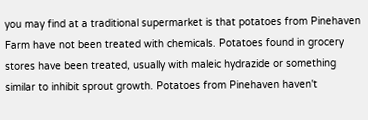you may find at a traditional supermarket is that potatoes from Pinehaven Farm have not been treated with chemicals. Potatoes found in grocery stores have been treated, usually with maleic hydrazide or something similar to inhibit sprout growth. Potatoes from Pinehaven haven't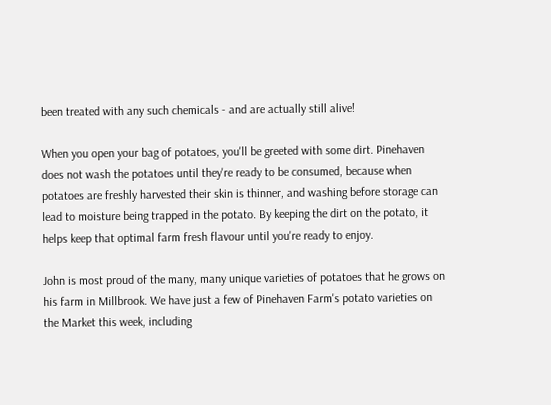been treated with any such chemicals - and are actually still alive!

When you open your bag of potatoes, you'll be greeted with some dirt. Pinehaven does not wash the potatoes until they're ready to be consumed, because when potatoes are freshly harvested their skin is thinner, and washing before storage can lead to moisture being trapped in the potato. By keeping the dirt on the potato, it helps keep that optimal farm fresh flavour until you're ready to enjoy.

John is most proud of the many, many unique varieties of potatoes that he grows on his farm in Millbrook. We have just a few of Pinehaven Farm's potato varieties on the Market this week, including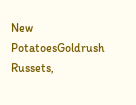New PotatoesGoldrush Russets,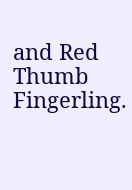and Red Thumb Fingerling.